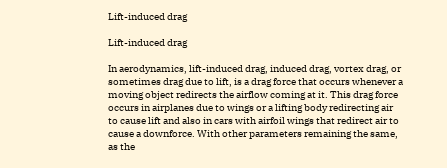Lift-induced drag

Lift-induced drag

In aerodynamics, lift-induced drag, induced drag, vortex drag, or sometimes drag due to lift, is a drag force that occurs whenever a moving object redirects the airflow coming at it. This drag force occurs in airplanes due to wings or a lifting body redirecting air to cause lift and also in cars with airfoil wings that redirect air to cause a downforce. With other parameters remaining the same, as the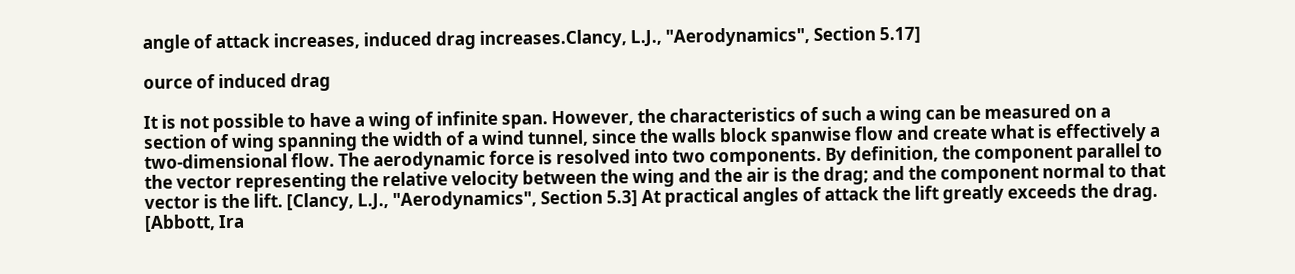angle of attack increases, induced drag increases.Clancy, L.J., "Aerodynamics", Section 5.17]

ource of induced drag

It is not possible to have a wing of infinite span. However, the characteristics of such a wing can be measured on a section of wing spanning the width of a wind tunnel, since the walls block spanwise flow and create what is effectively a two-dimensional flow. The aerodynamic force is resolved into two components. By definition, the component parallel to the vector representing the relative velocity between the wing and the air is the drag; and the component normal to that vector is the lift. [Clancy, L.J., "Aerodynamics", Section 5.3] At practical angles of attack the lift greatly exceeds the drag. [Abbott, Ira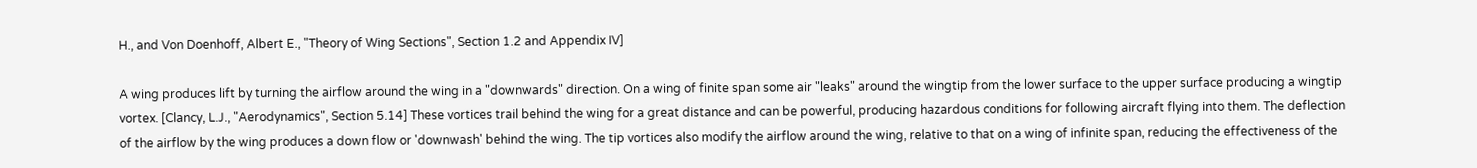H., and Von Doenhoff, Albert E., "Theory of Wing Sections", Section 1.2 and Appendix IV]

A wing produces lift by turning the airflow around the wing in a "downwards" direction. On a wing of finite span some air "leaks" around the wingtip from the lower surface to the upper surface producing a wingtip vortex. [Clancy, L.J., "Aerodynamics", Section 5.14] These vortices trail behind the wing for a great distance and can be powerful, producing hazardous conditions for following aircraft flying into them. The deflection of the airflow by the wing produces a down flow or 'downwash' behind the wing. The tip vortices also modify the airflow around the wing, relative to that on a wing of infinite span, reducing the effectiveness of the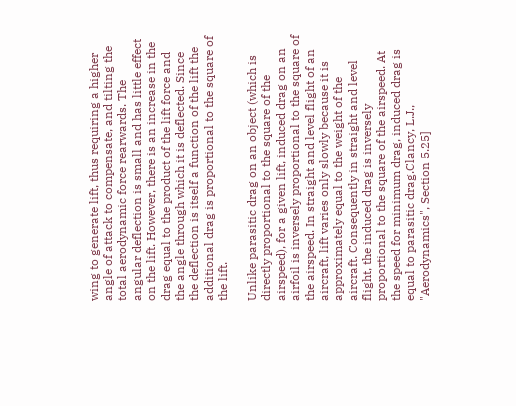wing to generate lift, thus requiring a higher angle of attack to compensate, and tilting the total aerodynamic force rearwards. The angular deflection is small and has little effect on the lift. However, there is an increase in the drag equal to the product of the lift force and the angle through which it is deflected. Since the deflection is itself a function of the lift the additional drag is proportional to the square of the lift.

Unlike parasitic drag on an object (which is directly proportional to the square of the airspeed), for a given lift, induced drag on an airfoil is inversely proportional to the square of the airspeed. In straight and level flight of an aircraft, lift varies only slowly because it is approximately equal to the weight of the aircraft. Consequently in straight and level flight, the induced drag is inversely proportional to the square of the airspeed. At the speed for minimum drag, induced drag is equal to parasitic drag.Clancy, L.J., "Aerodynamics", Section 5.25]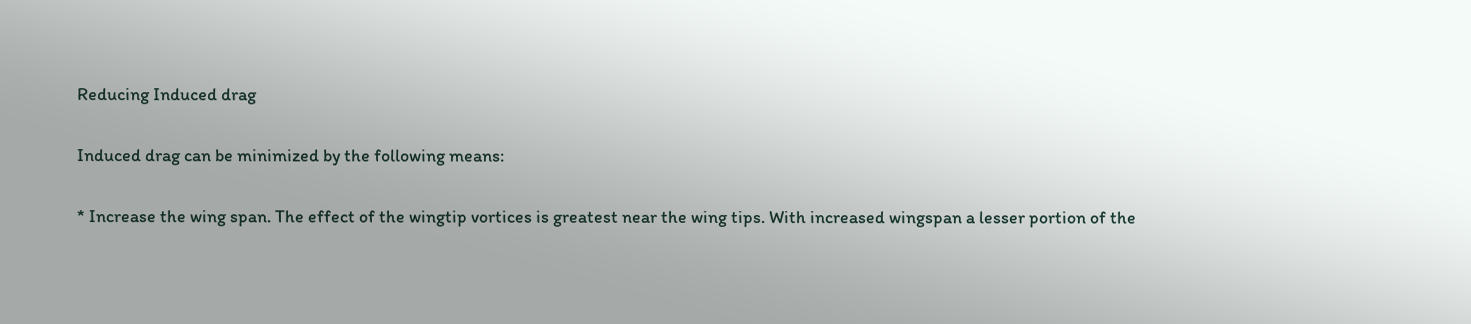Reducing Induced drag

Induced drag can be minimized by the following means:

* Increase the wing span. The effect of the wingtip vortices is greatest near the wing tips. With increased wingspan a lesser portion of the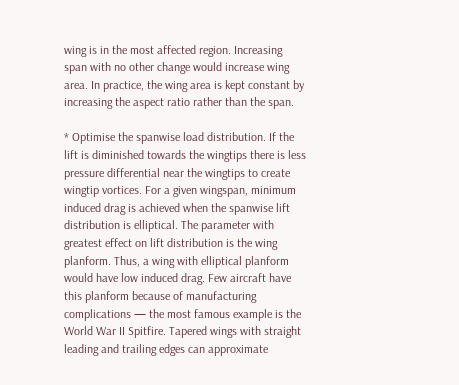wing is in the most affected region. Increasing span with no other change would increase wing area. In practice, the wing area is kept constant by increasing the aspect ratio rather than the span.

* Optimise the spanwise load distribution. If the lift is diminished towards the wingtips there is less pressure differential near the wingtips to create wingtip vortices. For a given wingspan, minimum induced drag is achieved when the spanwise lift distribution is elliptical. The parameter with greatest effect on lift distribution is the wing planform. Thus, a wing with elliptical planform would have low induced drag. Few aircraft have this planform because of manufacturing complications — the most famous example is the World War II Spitfire. Tapered wings with straight leading and trailing edges can approximate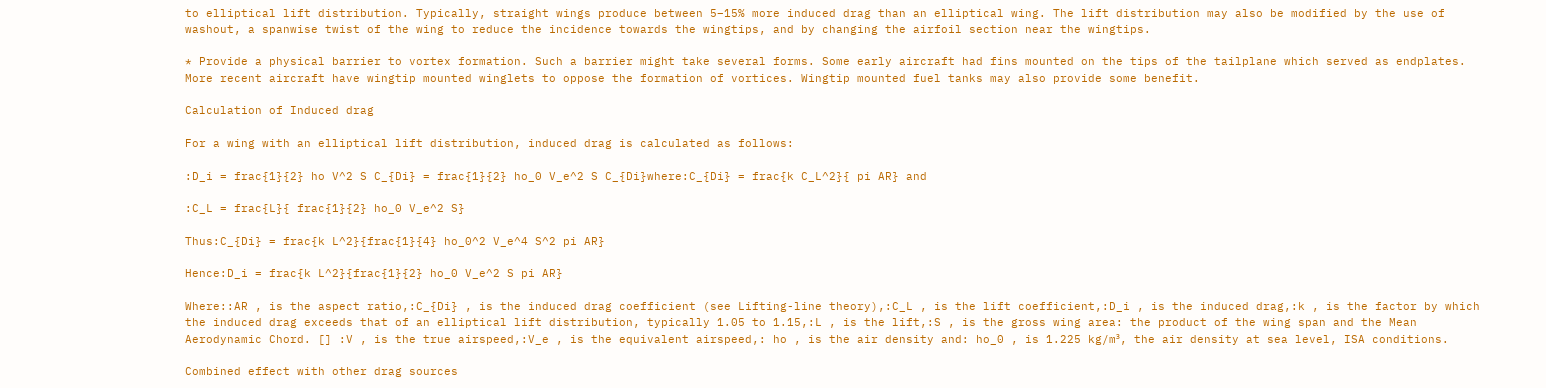to elliptical lift distribution. Typically, straight wings produce between 5–15% more induced drag than an elliptical wing. The lift distribution may also be modified by the use of washout, a spanwise twist of the wing to reduce the incidence towards the wingtips, and by changing the airfoil section near the wingtips.

* Provide a physical barrier to vortex formation. Such a barrier might take several forms. Some early aircraft had fins mounted on the tips of the tailplane which served as endplates. More recent aircraft have wingtip mounted winglets to oppose the formation of vortices. Wingtip mounted fuel tanks may also provide some benefit.

Calculation of Induced drag

For a wing with an elliptical lift distribution, induced drag is calculated as follows:

:D_i = frac{1}{2} ho V^2 S C_{Di} = frac{1}{2} ho_0 V_e^2 S C_{Di}where:C_{Di} = frac{k C_L^2}{ pi AR} and

:C_L = frac{L}{ frac{1}{2} ho_0 V_e^2 S}

Thus:C_{Di} = frac{k L^2}{frac{1}{4} ho_0^2 V_e^4 S^2 pi AR}

Hence:D_i = frac{k L^2}{frac{1}{2} ho_0 V_e^2 S pi AR}

Where::AR , is the aspect ratio,:C_{Di} , is the induced drag coefficient (see Lifting-line theory),:C_L , is the lift coefficient,:D_i , is the induced drag,:k , is the factor by which the induced drag exceeds that of an elliptical lift distribution, typically 1.05 to 1.15,:L , is the lift,:S , is the gross wing area: the product of the wing span and the Mean Aerodynamic Chord. [] :V , is the true airspeed,:V_e , is the equivalent airspeed,: ho , is the air density and: ho_0 , is 1.225 kg/m³, the air density at sea level, ISA conditions.

Combined effect with other drag sources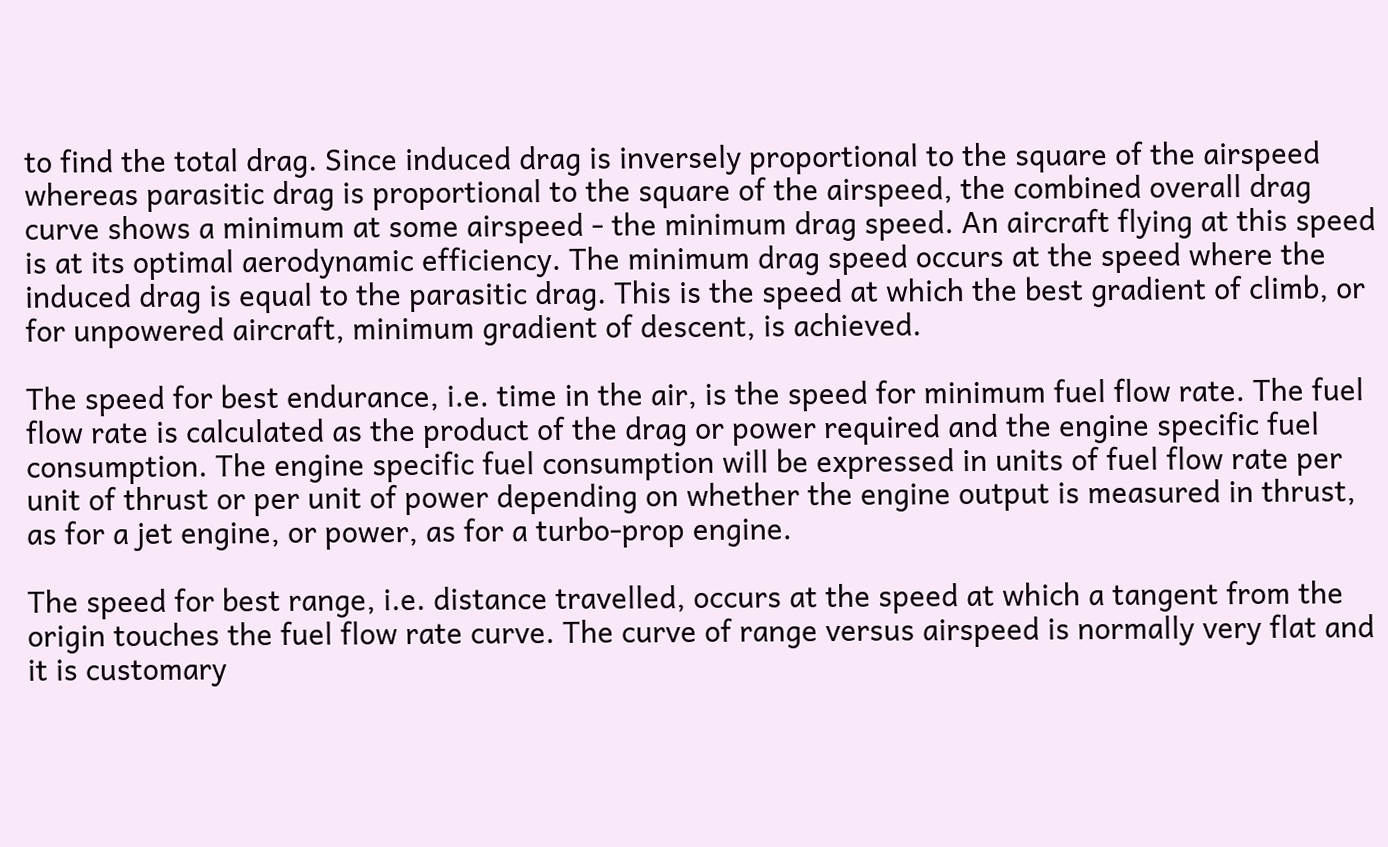to find the total drag. Since induced drag is inversely proportional to the square of the airspeed whereas parasitic drag is proportional to the square of the airspeed, the combined overall drag curve shows a minimum at some airspeed - the minimum drag speed. An aircraft flying at this speed is at its optimal aerodynamic efficiency. The minimum drag speed occurs at the speed where the induced drag is equal to the parasitic drag. This is the speed at which the best gradient of climb, or for unpowered aircraft, minimum gradient of descent, is achieved.

The speed for best endurance, i.e. time in the air, is the speed for minimum fuel flow rate. The fuel flow rate is calculated as the product of the drag or power required and the engine specific fuel consumption. The engine specific fuel consumption will be expressed in units of fuel flow rate per unit of thrust or per unit of power depending on whether the engine output is measured in thrust, as for a jet engine, or power, as for a turbo-prop engine.

The speed for best range, i.e. distance travelled, occurs at the speed at which a tangent from the origin touches the fuel flow rate curve. The curve of range versus airspeed is normally very flat and it is customary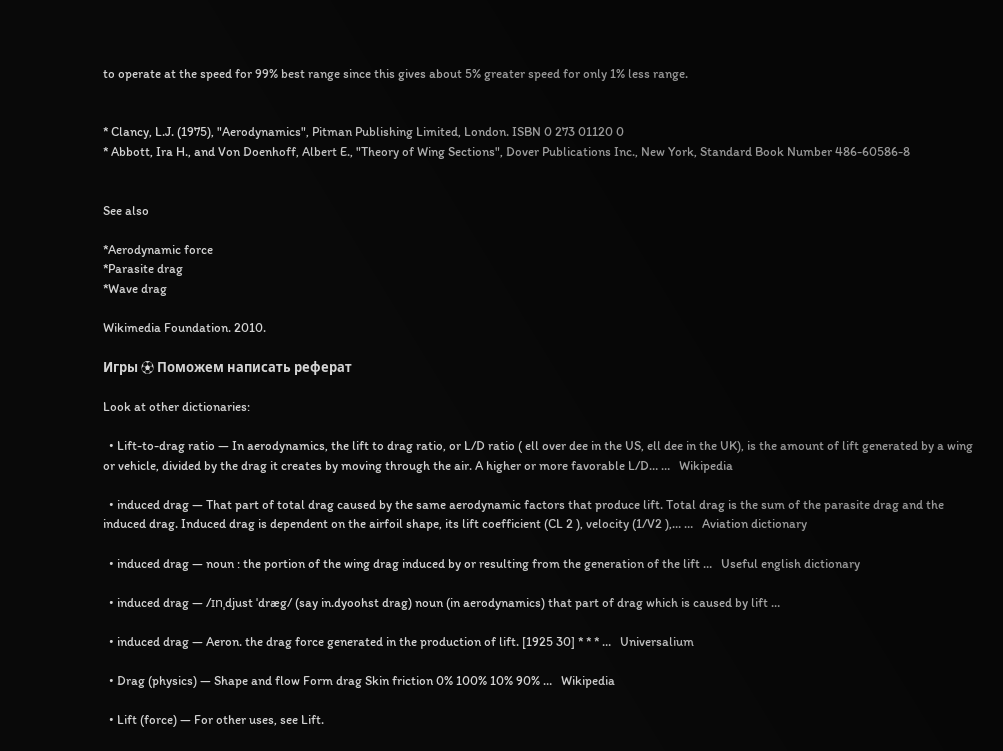to operate at the speed for 99% best range since this gives about 5% greater speed for only 1% less range.


* Clancy, L.J. (1975), "Aerodynamics", Pitman Publishing Limited, London. ISBN 0 273 01120 0
* Abbott, Ira H., and Von Doenhoff, Albert E., "Theory of Wing Sections", Dover Publications Inc., New York, Standard Book Number 486-60586-8


See also

*Aerodynamic force
*Parasite drag
*Wave drag

Wikimedia Foundation. 2010.

Игры ⚽ Поможем написать реферат

Look at other dictionaries:

  • Lift-to-drag ratio — In aerodynamics, the lift to drag ratio, or L/D ratio ( ell over dee in the US, ell dee in the UK), is the amount of lift generated by a wing or vehicle, divided by the drag it creates by moving through the air. A higher or more favorable L/D… …   Wikipedia

  • induced drag — That part of total drag caused by the same aerodynamic factors that produce lift. Total drag is the sum of the parasite drag and the induced drag. Induced drag is dependent on the airfoil shape, its lift coefficient (CL 2 ), velocity (1/V2 ),… …   Aviation dictionary

  • induced drag — noun : the portion of the wing drag induced by or resulting from the generation of the lift …   Useful english dictionary

  • induced drag — /ɪnˌdjust ˈdræg/ (say in.dyoohst drag) noun (in aerodynamics) that part of drag which is caused by lift …

  • induced drag — Aeron. the drag force generated in the production of lift. [1925 30] * * * …   Universalium

  • Drag (physics) — Shape and flow Form drag Skin friction 0% 100% 10% 90% …   Wikipedia

  • Lift (force) — For other uses, see Lift.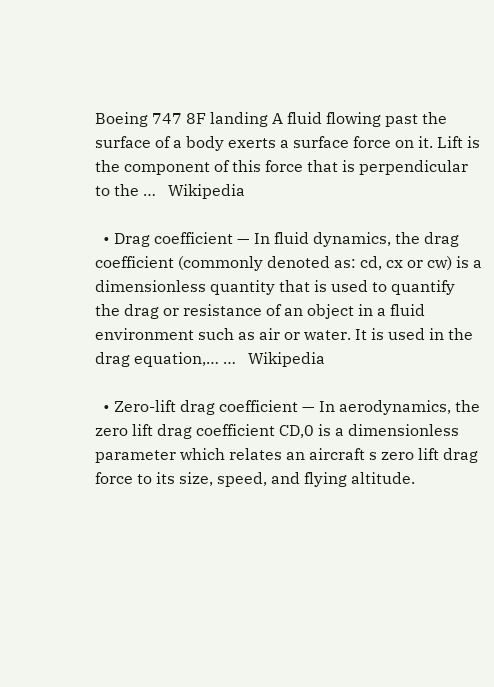Boeing 747 8F landing A fluid flowing past the surface of a body exerts a surface force on it. Lift is the component of this force that is perpendicular to the …   Wikipedia

  • Drag coefficient — In fluid dynamics, the drag coefficient (commonly denoted as: cd, cx or cw) is a dimensionless quantity that is used to quantify the drag or resistance of an object in a fluid environment such as air or water. It is used in the drag equation,… …   Wikipedia

  • Zero-lift drag coefficient — In aerodynamics, the zero lift drag coefficient CD,0 is a dimensionless parameter which relates an aircraft s zero lift drag force to its size, speed, and flying altitude.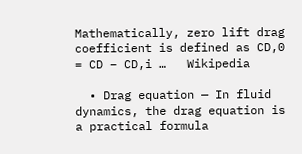Mathematically, zero lift drag coefficient is defined as CD,0 = CD − CD,i …   Wikipedia

  • Drag equation — In fluid dynamics, the drag equation is a practical formula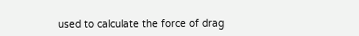used to calculate the force of drag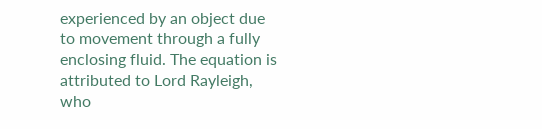experienced by an object due to movement through a fully enclosing fluid. The equation is attributed to Lord Rayleigh, who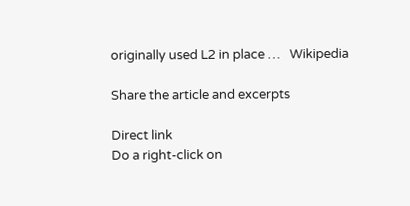originally used L2 in place …   Wikipedia

Share the article and excerpts

Direct link
Do a right-click on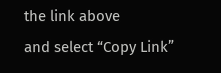the link above
and select “Copy Link”